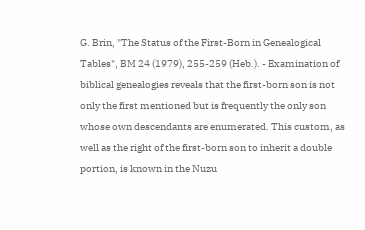G. Brin, "The Status of the First-Born in Genealogical Tables", BM 24 (1979), 255-259 (Heb.). - Examination of biblical genealogies reveals that the first-born son is not only the first mentioned but is frequently the only son whose own descendants are enumerated. This custom, as well as the right of the first-born son to inherit a double portion, is known in the Nuzu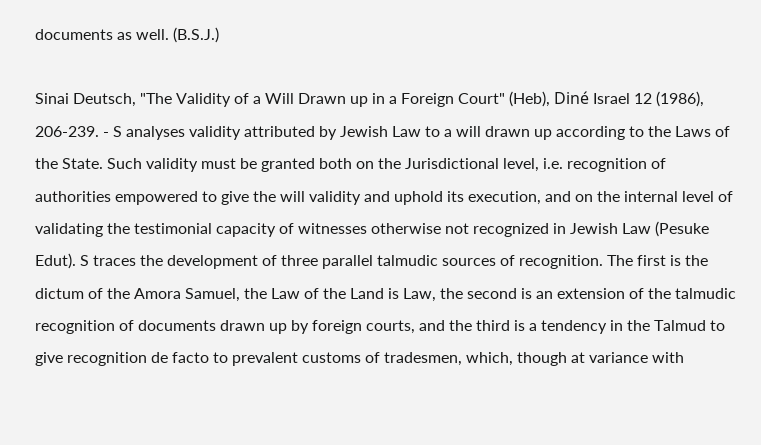documents as well. (B.S.J.)

Sinai Deutsch, "The Validity of a Will Drawn up in a Foreign Court" (Heb), Diné Israel 12 (1986), 206-239. - S analyses validity attributed by Jewish Law to a will drawn up according to the Laws of the State. Such validity must be granted both on the Jurisdictional level, i.e. recognition of authorities empowered to give the will validity and uphold its execution, and on the internal level of validating the testimonial capacity of witnesses otherwise not recognized in Jewish Law (Pesuke Edut). S traces the development of three parallel talmudic sources of recognition. The first is the dictum of the Amora Samuel, the Law of the Land is Law, the second is an extension of the talmudic recognition of documents drawn up by foreign courts, and the third is a tendency in the Talmud to give recognition de facto to prevalent customs of tradesmen, which, though at variance with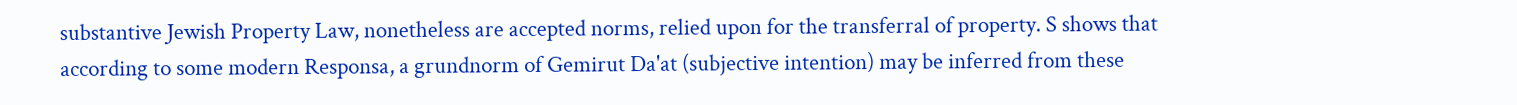substantive Jewish Property Law, nonetheless are accepted norms, relied upon for the transferral of property. S shows that according to some modern Responsa, a grundnorm of Gemirut Da'at (subjective intention) may be inferred from these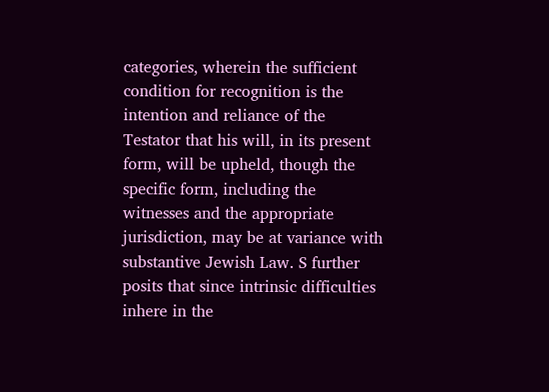categories, wherein the sufficient condition for recognition is the intention and reliance of the Testator that his will, in its present form, will be upheld, though the specific form, including the witnesses and the appropriate jurisdiction, may be at variance with substantive Jewish Law. S further posits that since intrinsic difficulties inhere in the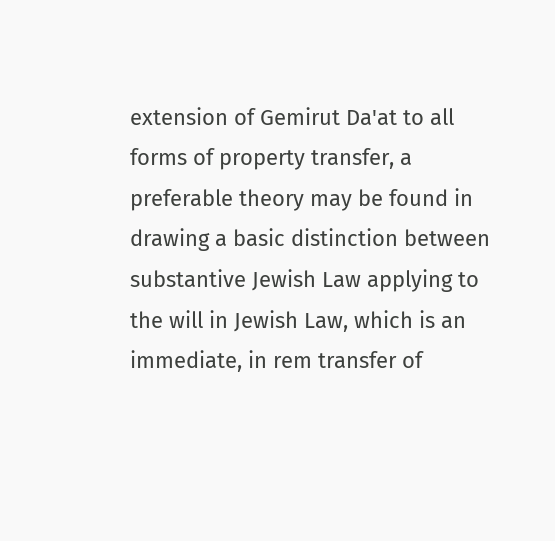extension of Gemirut Da'at to all forms of property transfer, a preferable theory may be found in drawing a basic distinction between substantive Jewish Law applying to the will in Jewish Law, which is an immediate, in rem transfer of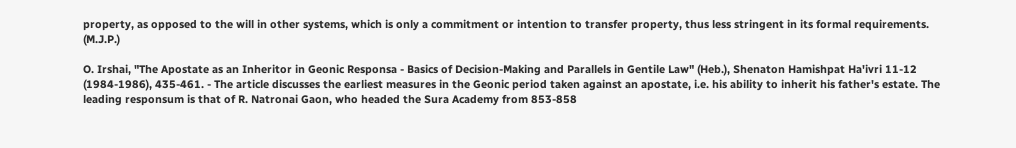property, as opposed to the will in other systems, which is only a commitment or intention to transfer property, thus less stringent in its formal requirements. (M.J.P.)

O. Irshai, "The Apostate as an Inheritor in Geonic Responsa - Basics of Decision-Making and Parallels in Gentile Law" (Heb.), Shenaton Hamishpat Ha'ivri 11-12 (1984-1986), 435-461. - The article discusses the earliest measures in the Geonic period taken against an apostate, i.e. his ability to inherit his father's estate. The leading responsum is that of R. Natronai Gaon, who headed the Sura Academy from 853-858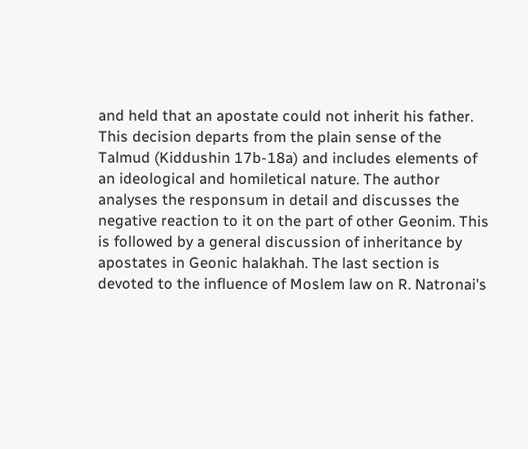and held that an apostate could not inherit his father. This decision departs from the plain sense of the Talmud (Kiddushin 17b-18a) and includes elements of an ideological and homiletical nature. The author analyses the responsum in detail and discusses the negative reaction to it on the part of other Geonim. This is followed by a general discussion of inheritance by apostates in Geonic halakhah. The last section is devoted to the influence of Moslem law on R. Natronai's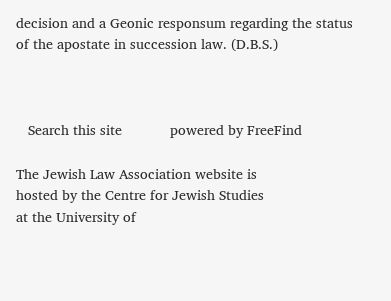decision and a Geonic responsum regarding the status of the apostate in succession law. (D.B.S.)



   Search this site            powered by FreeFind

The Jewish Law Association website is
hosted by the Centre for Jewish Studies
at the University of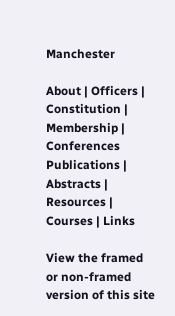Manchester

About | Officers | Constitution | Membership | Conferences
Publications | Abstracts | Resources | Courses | Links

View the framed or non-framed version of this site